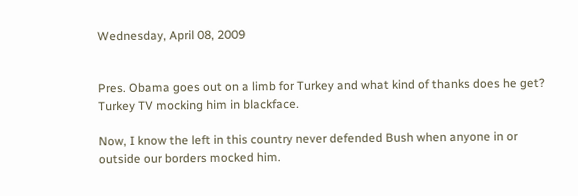Wednesday, April 08, 2009


Pres. Obama goes out on a limb for Turkey and what kind of thanks does he get? Turkey TV mocking him in blackface.

Now, I know the left in this country never defended Bush when anyone in or outside our borders mocked him.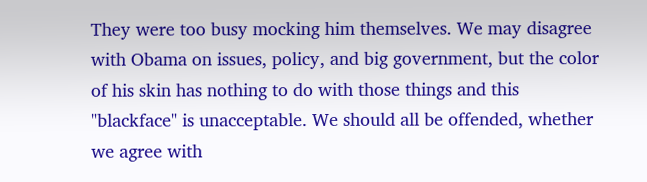They were too busy mocking him themselves. We may disagree with Obama on issues, policy, and big government, but the color of his skin has nothing to do with those things and this "blackface" is unacceptable. We should all be offended, whether we agree with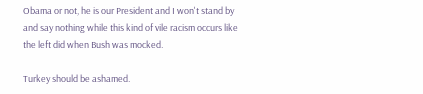Obama or not, he is our President and I won't stand by and say nothing while this kind of vile racism occurs like the left did when Bush was mocked.

Turkey should be ashamed.